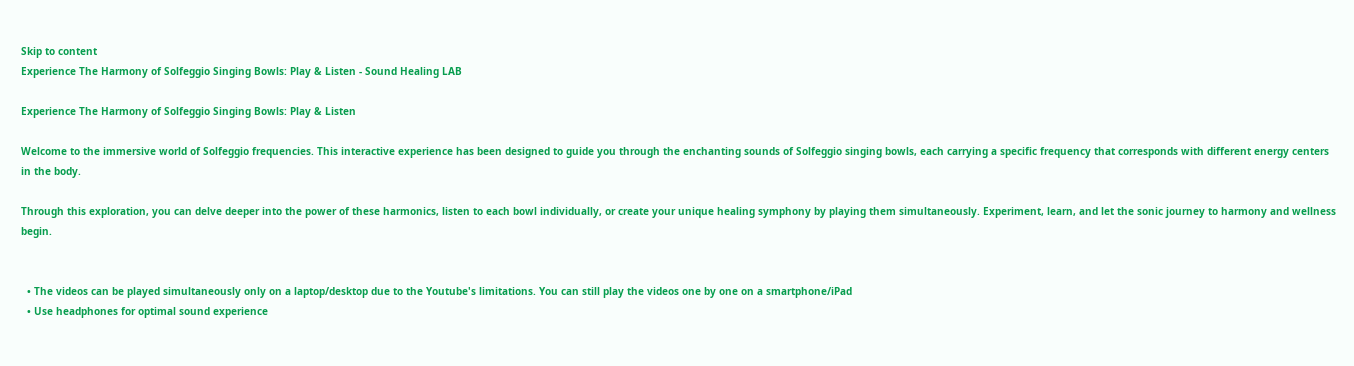Skip to content
Experience The Harmony of Solfeggio Singing Bowls: Play & Listen - Sound Healing LAB

Experience The Harmony of Solfeggio Singing Bowls: Play & Listen

Welcome to the immersive world of Solfeggio frequencies. This interactive experience has been designed to guide you through the enchanting sounds of Solfeggio singing bowls, each carrying a specific frequency that corresponds with different energy centers in the body.

Through this exploration, you can delve deeper into the power of these harmonics, listen to each bowl individually, or create your unique healing symphony by playing them simultaneously. Experiment, learn, and let the sonic journey to harmony and wellness begin.


  • The videos can be played simultaneously only on a laptop/desktop due to the Youtube's limitations. You can still play the videos one by one on a smartphone/iPad
  • Use headphones for optimal sound experience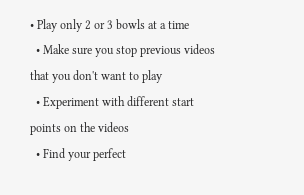• Play only 2 or 3 bowls at a time
  • Make sure you stop previous videos that you don't want to play
  • Experiment with different start points on the videos
  • Find your perfect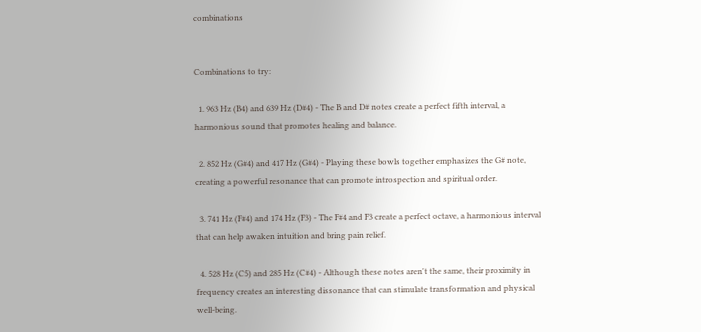combinations


Combinations to try:

  1. 963 Hz (B4) and 639 Hz (D#4) - The B and D# notes create a perfect fifth interval, a harmonious sound that promotes healing and balance.

  2. 852 Hz (G#4) and 417 Hz (G#4) - Playing these bowls together emphasizes the G# note, creating a powerful resonance that can promote introspection and spiritual order.

  3. 741 Hz (F#4) and 174 Hz (F3) - The F#4 and F3 create a perfect octave, a harmonious interval that can help awaken intuition and bring pain relief.

  4. 528 Hz (C5) and 285 Hz (C#4) - Although these notes aren't the same, their proximity in frequency creates an interesting dissonance that can stimulate transformation and physical well-being.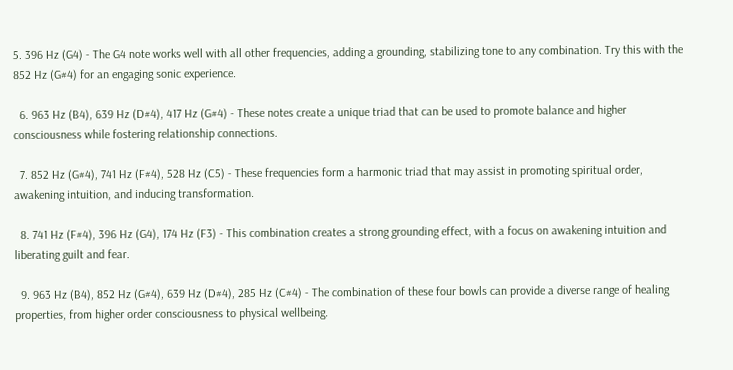5. 396 Hz (G4) - The G4 note works well with all other frequencies, adding a grounding, stabilizing tone to any combination. Try this with the 852 Hz (G#4) for an engaging sonic experience.

  6. 963 Hz (B4), 639 Hz (D#4), 417 Hz (G#4) - These notes create a unique triad that can be used to promote balance and higher consciousness while fostering relationship connections.

  7. 852 Hz (G#4), 741 Hz (F#4), 528 Hz (C5) - These frequencies form a harmonic triad that may assist in promoting spiritual order, awakening intuition, and inducing transformation.

  8. 741 Hz (F#4), 396 Hz (G4), 174 Hz (F3) - This combination creates a strong grounding effect, with a focus on awakening intuition and liberating guilt and fear.

  9. 963 Hz (B4), 852 Hz (G#4), 639 Hz (D#4), 285 Hz (C#4) - The combination of these four bowls can provide a diverse range of healing properties, from higher order consciousness to physical wellbeing.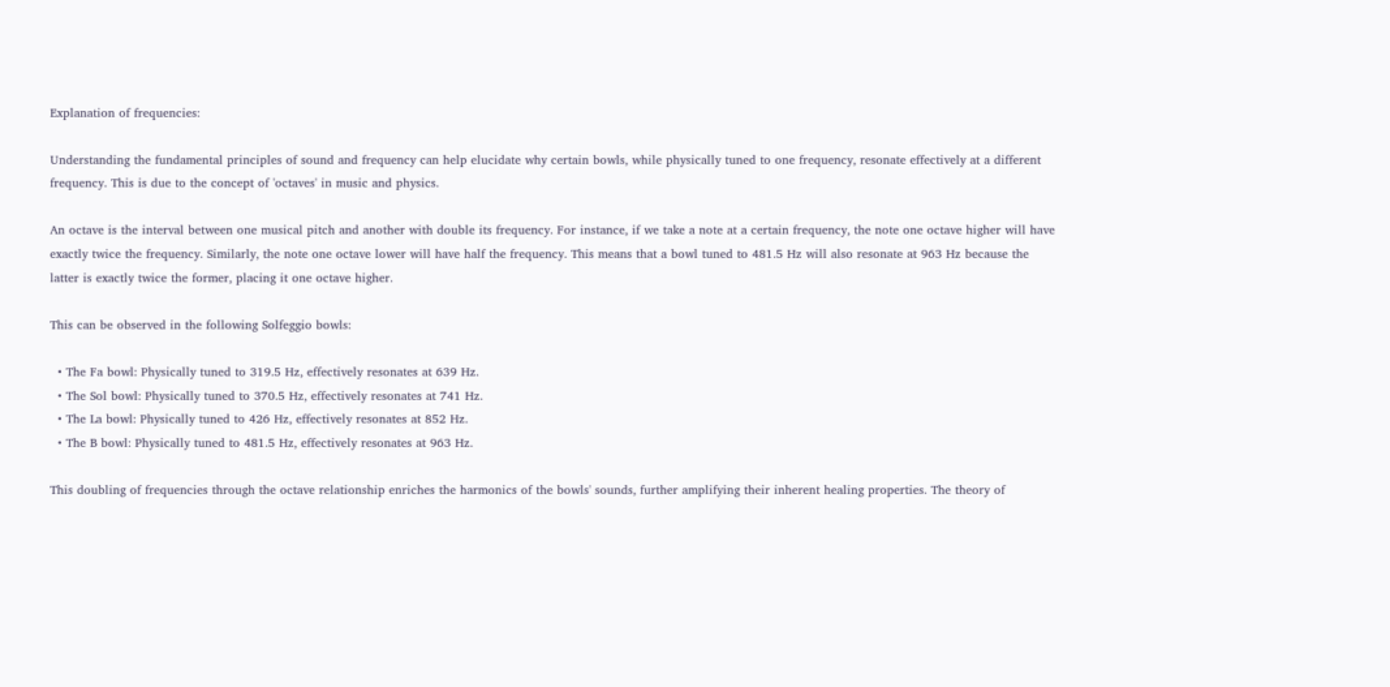Explanation of frequencies:

Understanding the fundamental principles of sound and frequency can help elucidate why certain bowls, while physically tuned to one frequency, resonate effectively at a different frequency. This is due to the concept of 'octaves' in music and physics.

An octave is the interval between one musical pitch and another with double its frequency. For instance, if we take a note at a certain frequency, the note one octave higher will have exactly twice the frequency. Similarly, the note one octave lower will have half the frequency. This means that a bowl tuned to 481.5 Hz will also resonate at 963 Hz because the latter is exactly twice the former, placing it one octave higher.

This can be observed in the following Solfeggio bowls:

  • The Fa bowl: Physically tuned to 319.5 Hz, effectively resonates at 639 Hz.
  • The Sol bowl: Physically tuned to 370.5 Hz, effectively resonates at 741 Hz.
  • The La bowl: Physically tuned to 426 Hz, effectively resonates at 852 Hz.
  • The B bowl: Physically tuned to 481.5 Hz, effectively resonates at 963 Hz.

This doubling of frequencies through the octave relationship enriches the harmonics of the bowls' sounds, further amplifying their inherent healing properties. The theory of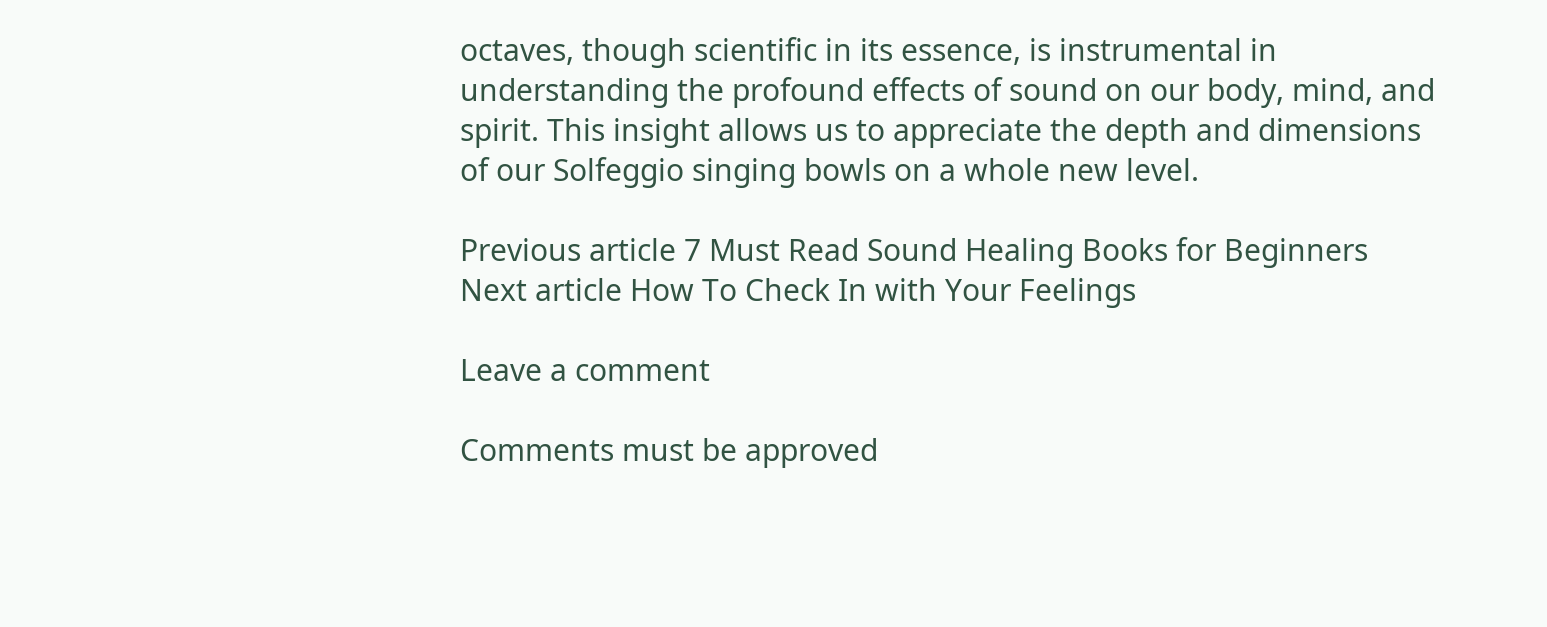octaves, though scientific in its essence, is instrumental in understanding the profound effects of sound on our body, mind, and spirit. This insight allows us to appreciate the depth and dimensions of our Solfeggio singing bowls on a whole new level.

Previous article 7 Must Read Sound Healing Books for Beginners
Next article How To Check In with Your Feelings

Leave a comment

Comments must be approved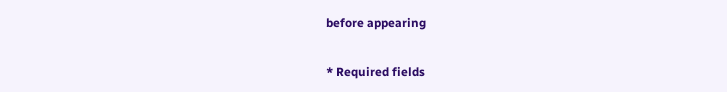before appearing

* Required fields